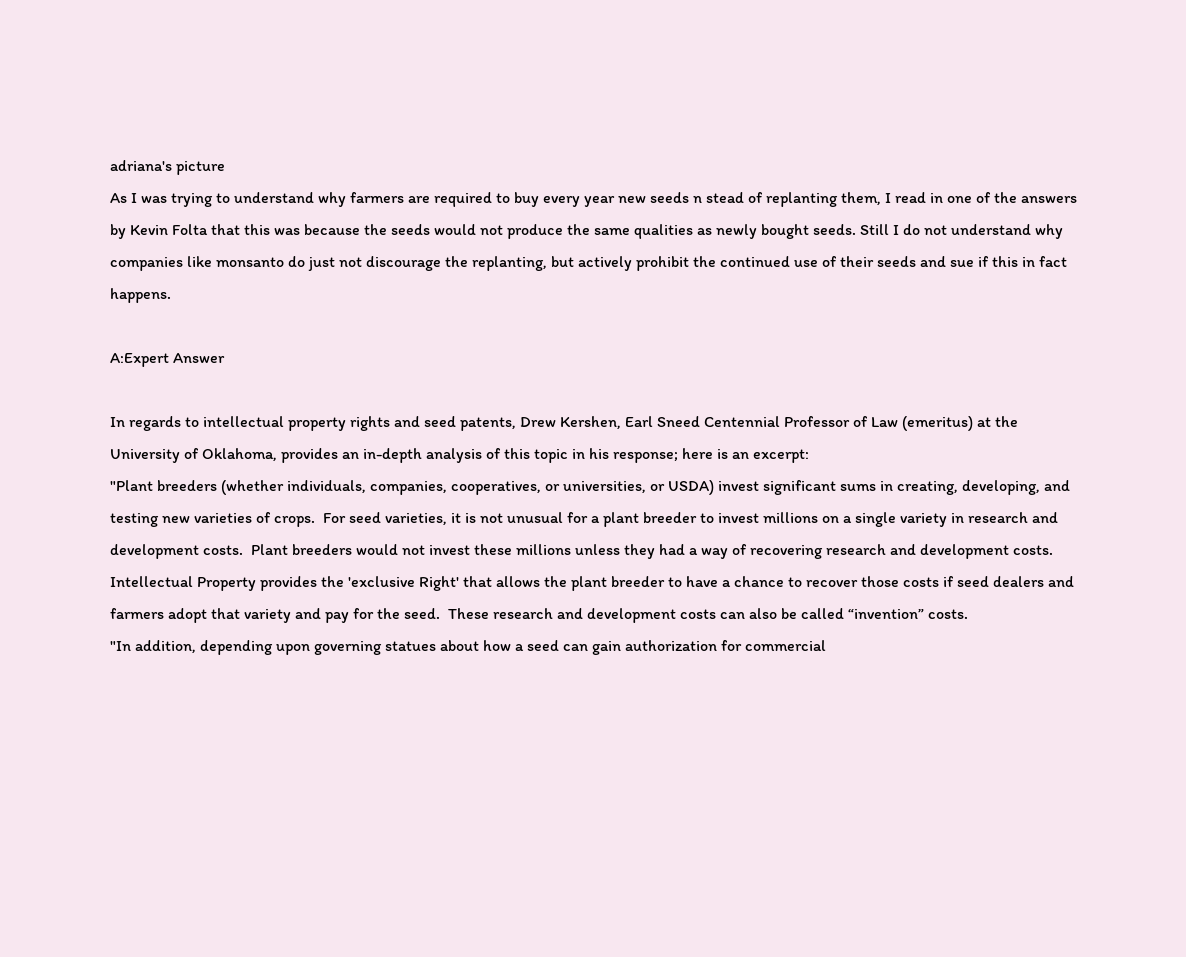adriana's picture
As I was trying to understand why farmers are required to buy every year new seeds n stead of replanting them, I read in one of the answers by Kevin Folta that this was because the seeds would not produce the same qualities as newly bought seeds. Still I do not understand why companies like monsanto do just not discourage the replanting, but actively prohibit the continued use of their seeds and sue if this in fact happens.

A:Expert Answer

In regards to intellectual property rights and seed patents, Drew Kershen, Earl Sneed Centennial Professor of Law (emeritus) at the University of Oklahoma, provides an in-depth analysis of this topic in his response; here is an excerpt:
"Plant breeders (whether individuals, companies, cooperatives, or universities, or USDA) invest significant sums in creating, developing, and testing new varieties of crops.  For seed varieties, it is not unusual for a plant breeder to invest millions on a single variety in research and development costs.  Plant breeders would not invest these millions unless they had a way of recovering research and development costs.  Intellectual Property provides the 'exclusive Right' that allows the plant breeder to have a chance to recover those costs if seed dealers and farmers adopt that variety and pay for the seed.  These research and development costs can also be called “invention” costs.
"In addition, depending upon governing statues about how a seed can gain authorization for commercial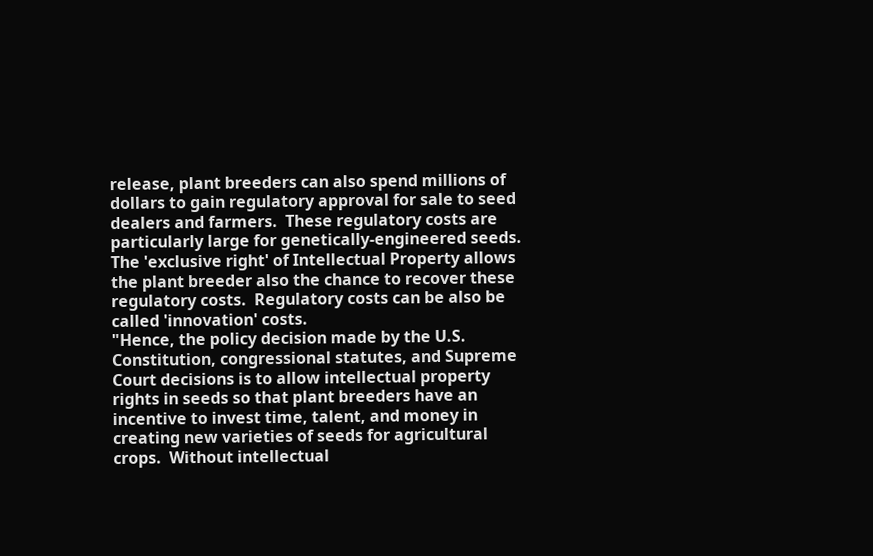release, plant breeders can also spend millions of dollars to gain regulatory approval for sale to seed dealers and farmers.  These regulatory costs are particularly large for genetically-engineered seeds.  The 'exclusive right' of Intellectual Property allows the plant breeder also the chance to recover these regulatory costs.  Regulatory costs can be also be called 'innovation' costs.
"Hence, the policy decision made by the U.S. Constitution, congressional statutes, and Supreme Court decisions is to allow intellectual property rights in seeds so that plant breeders have an incentive to invest time, talent, and money in creating new varieties of seeds for agricultural crops.  Without intellectual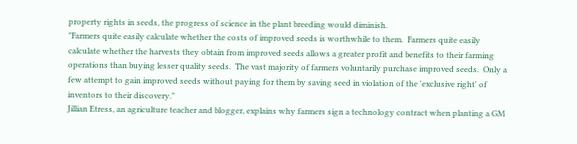property rights in seeds, the progress of science in the plant breeding would diminish.
"Farmers quite easily calculate whether the costs of improved seeds is worthwhile to them.  Farmers quite easily calculate whether the harvests they obtain from improved seeds allows a greater profit and benefits to their farming operations than buying lesser quality seeds.  The vast majority of farmers voluntarily purchase improved seeds.  Only a few attempt to gain improved seeds without paying for them by saving seed in violation of the 'exclusive right' of inventors to their discovery."
Jillian Etress, an agriculture teacher and blogger, explains why farmers sign a technology contract when planting a GM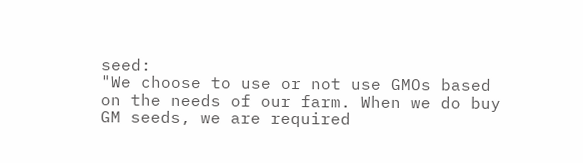seed:
"We choose to use or not use GMOs based on the needs of our farm. When we do buy GM seeds, we are required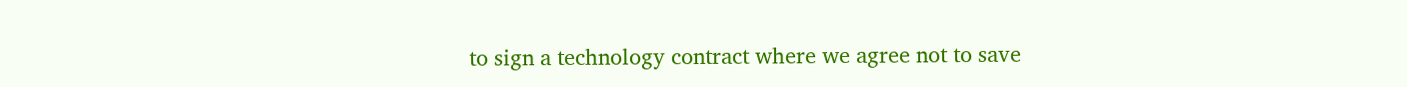to sign a technology contract where we agree not to save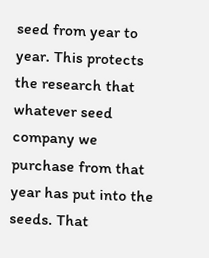seed from year to year. This protects the research that whatever seed company we purchase from that year has put into the seeds. That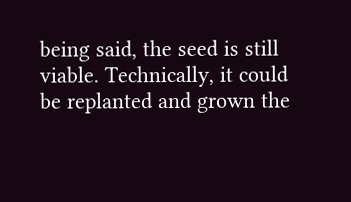being said, the seed is still viable. Technically, it could be replanted and grown the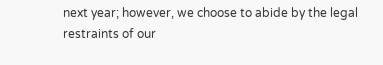next year; however, we choose to abide by the legal restraints of our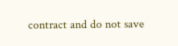contract and do not save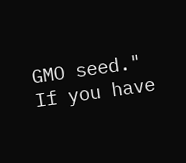GMO seed."
If you have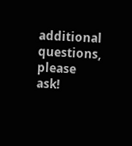additional questions, please ask!